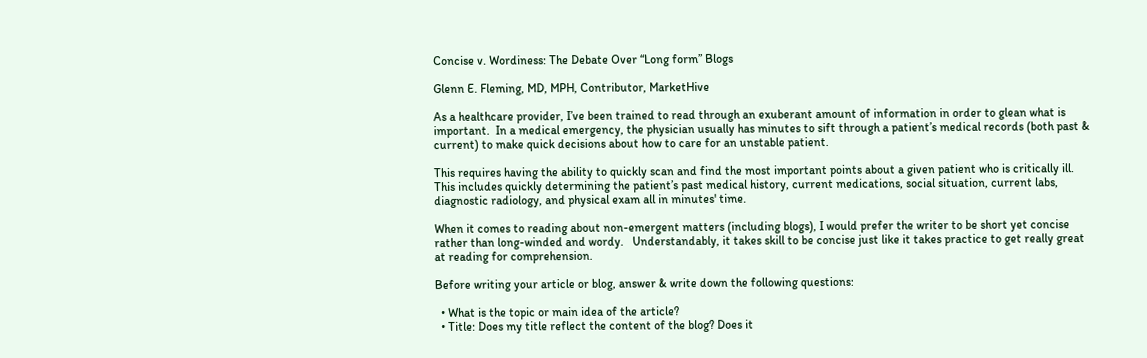Concise v. Wordiness: The Debate Over “Long form” Blogs

Glenn E. Fleming, MD, MPH, Contributor, MarketHive

As a healthcare provider, I’ve been trained to read through an exuberant amount of information in order to glean what is important.  In a medical emergency, the physician usually has minutes to sift through a patient’s medical records (both past & current) to make quick decisions about how to care for an unstable patient.

This requires having the ability to quickly scan and find the most important points about a given patient who is critically ill.  This includes quickly determining the patient’s past medical history, current medications, social situation, current labs, diagnostic radiology, and physical exam all in minutes' time.

When it comes to reading about non-emergent matters (including blogs), I would prefer the writer to be short yet concise rather than long-winded and wordy.   Understandably, it takes skill to be concise just like it takes practice to get really great at reading for comprehension.

Before writing your article or blog, answer & write down the following questions:

  • What is the topic or main idea of the article?
  • Title: Does my title reflect the content of the blog? Does it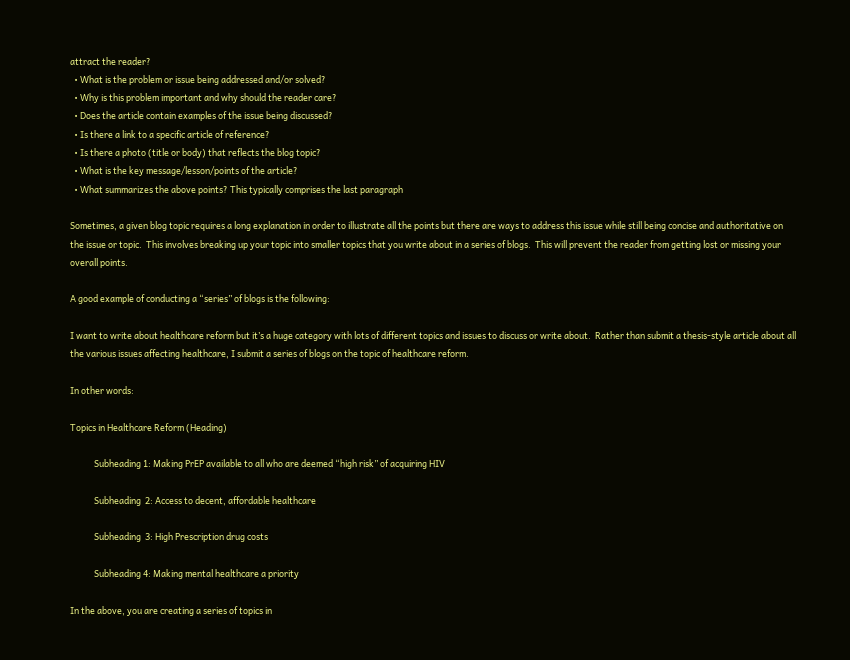attract the reader?
  • What is the problem or issue being addressed and/or solved?
  • Why is this problem important and why should the reader care?
  • Does the article contain examples of the issue being discussed?
  • Is there a link to a specific article of reference?
  • Is there a photo (title or body) that reflects the blog topic?
  • What is the key message/lesson/points of the article?
  • What summarizes the above points? This typically comprises the last paragraph

Sometimes, a given blog topic requires a long explanation in order to illustrate all the points but there are ways to address this issue while still being concise and authoritative on the issue or topic.  This involves breaking up your topic into smaller topics that you write about in a series of blogs.  This will prevent the reader from getting lost or missing your overall points.

A good example of conducting a “series” of blogs is the following:

I want to write about healthcare reform but it’s a huge category with lots of different topics and issues to discuss or write about.  Rather than submit a thesis-style article about all the various issues affecting healthcare, I submit a series of blogs on the topic of healthcare reform.

In other words:

Topics in Healthcare Reform (Heading)

            Subheading 1: Making PrEP available to all who are deemed “high risk” of acquiring HIV

            Subheading  2: Access to decent, affordable healthcare

            Subheading  3: High Prescription drug costs

            Subheading 4: Making mental healthcare a priority

In the above, you are creating a series of topics in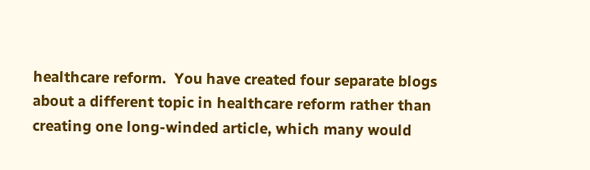healthcare reform.  You have created four separate blogs about a different topic in healthcare reform rather than creating one long-winded article, which many would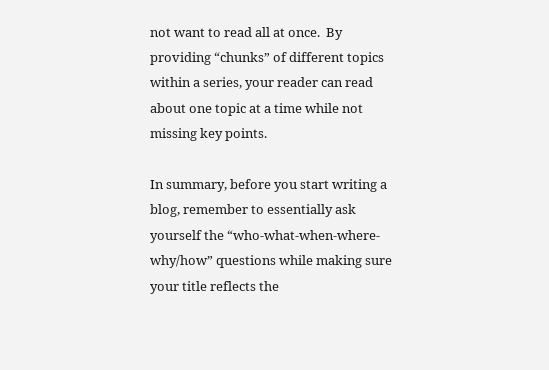not want to read all at once.  By providing “chunks” of different topics within a series, your reader can read about one topic at a time while not missing key points.

In summary, before you start writing a blog, remember to essentially ask yourself the “who-what-when-where-why/how” questions while making sure your title reflects the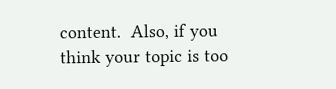content.  Also, if you think your topic is too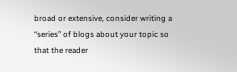broad or extensive, consider writing a “series” of blogs about your topic so that the reader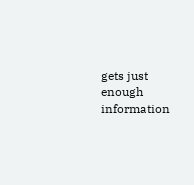gets just enough information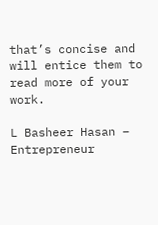that’s concise and will entice them to read more of your work.

L Basheer Hasan – Entrepreneur